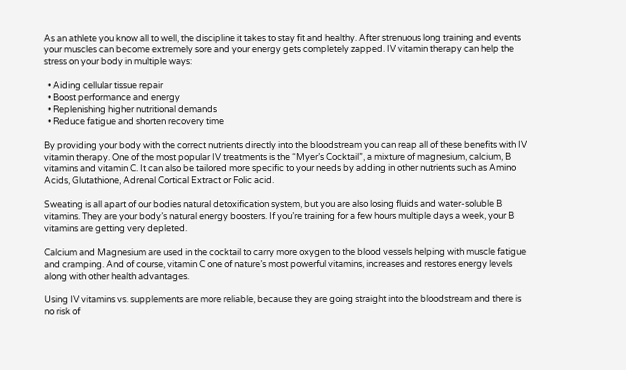As an athlete you know all to well, the discipline it takes to stay fit and healthy. After strenuous long training and events your muscles can become extremely sore and your energy gets completely zapped. IV vitamin therapy can help the stress on your body in multiple ways:

  • Aiding cellular tissue repair
  • Boost performance and energy
  • Replenishing higher nutritional demands
  • Reduce fatigue and shorten recovery time

By providing your body with the correct nutrients directly into the bloodstream you can reap all of these benefits with IV vitamin therapy. One of the most popular IV treatments is the “Myer’s Cocktail”, a mixture of magnesium, calcium, B vitamins and vitamin C. It can also be tailored more specific to your needs by adding in other nutrients such as Amino Acids, Glutathione, Adrenal Cortical Extract or Folic acid.

Sweating is all apart of our bodies natural detoxification system, but you are also losing fluids and water-soluble B vitamins. They are your body’s natural energy boosters. If you’re training for a few hours multiple days a week, your B vitamins are getting very depleted.

Calcium and Magnesium are used in the cocktail to carry more oxygen to the blood vessels helping with muscle fatigue and cramping. And of course, vitamin C one of nature’s most powerful vitamins, increases and restores energy levels along with other health advantages.

Using IV vitamins vs. supplements are more reliable, because they are going straight into the bloodstream and there is no risk of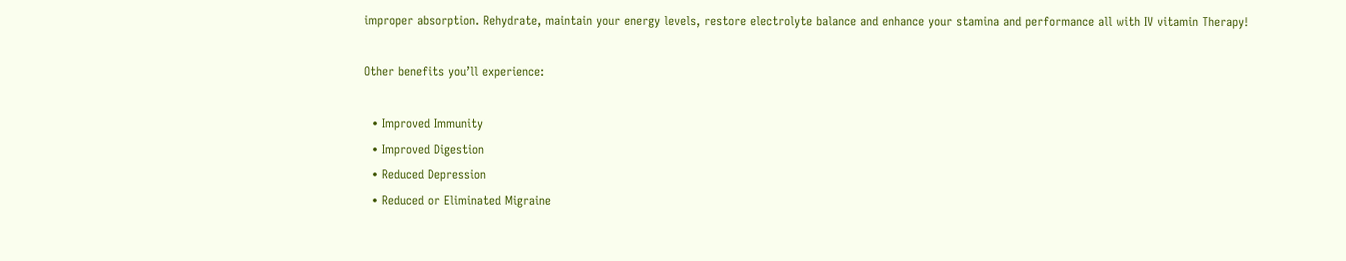improper absorption. Rehydrate, maintain your energy levels, restore electrolyte balance and enhance your stamina and performance all with IV vitamin Therapy!

Other benefits you’ll experience:

  • Improved Immunity
  • Improved Digestion
  • Reduced Depression
  • Reduced or Eliminated Migraine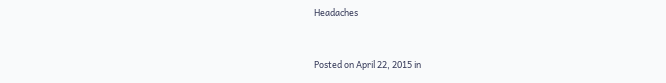Headaches


Posted on April 22, 2015 in